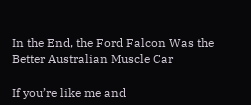In the End, the Ford Falcon Was the Better Australian Muscle Car

If you’re like me and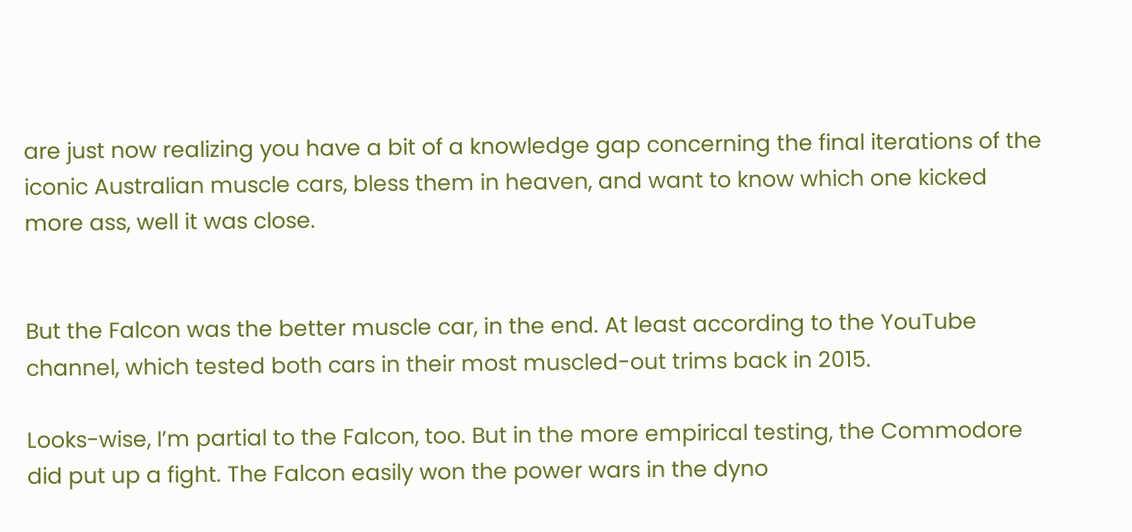are just now realizing you have a bit of a knowledge gap concerning the final iterations of the iconic Australian muscle cars, bless them in heaven, and want to know which one kicked more ass, well it was close.


But the Falcon was the better muscle car, in the end. At least according to the YouTube channel, which tested both cars in their most muscled-out trims back in 2015.

Looks-wise, I’m partial to the Falcon, too. But in the more empirical testing, the Commodore did put up a fight. The Falcon easily won the power wars in the dyno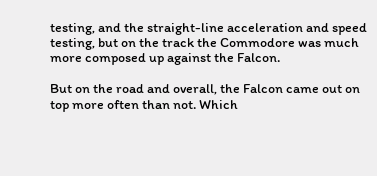testing, and the straight-line acceleration and speed testing, but on the track the Commodore was much more composed up against the Falcon.

But on the road and overall, the Falcon came out on top more often than not. Which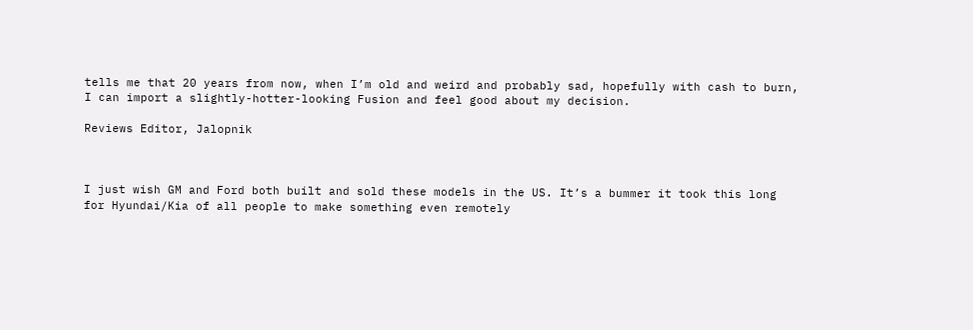tells me that 20 years from now, when I’m old and weird and probably sad, hopefully with cash to burn, I can import a slightly-hotter-looking Fusion and feel good about my decision.

Reviews Editor, Jalopnik



I just wish GM and Ford both built and sold these models in the US. It’s a bummer it took this long for Hyundai/Kia of all people to make something even remotely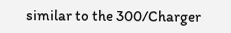similar to the 300/Charger